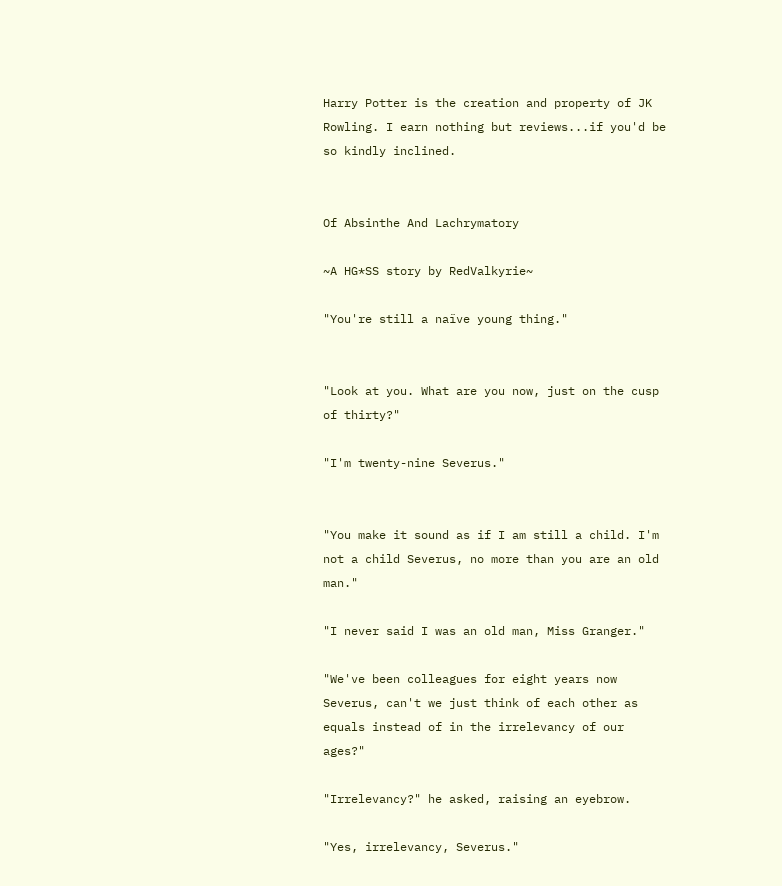Harry Potter is the creation and property of JK Rowling. I earn nothing but reviews...if you'd be so kindly inclined.


Of Absinthe And Lachrymatory

~A HG*SS story by RedValkyrie~

"You're still a naïve young thing."


"Look at you. What are you now, just on the cusp of thirty?"

"I'm twenty-nine Severus."


"You make it sound as if I am still a child. I'm not a child Severus, no more than you are an old man."

"I never said I was an old man, Miss Granger."

"We've been colleagues for eight years now Severus, can't we just think of each other as equals instead of in the irrelevancy of our ages?"

"Irrelevancy?" he asked, raising an eyebrow.

"Yes, irrelevancy, Severus."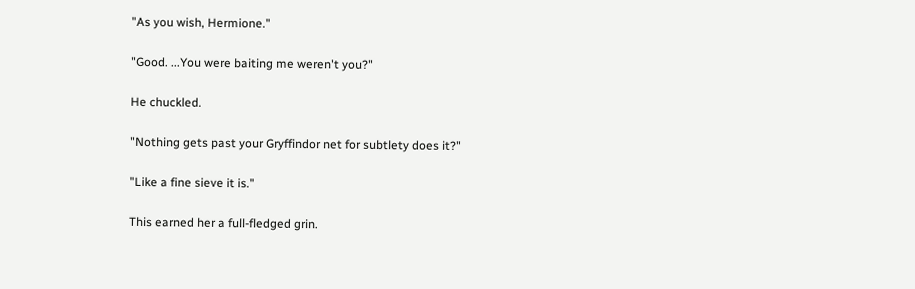"As you wish, Hermione."

"Good. ...You were baiting me weren't you?"

He chuckled.

"Nothing gets past your Gryffindor net for subtlety does it?"

"Like a fine sieve it is."

This earned her a full-fledged grin.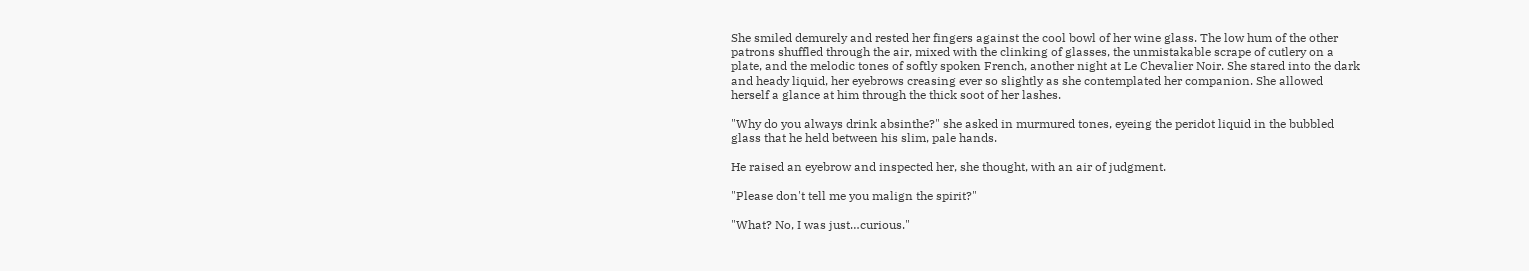She smiled demurely and rested her fingers against the cool bowl of her wine glass. The low hum of the other patrons shuffled through the air, mixed with the clinking of glasses, the unmistakable scrape of cutlery on a plate, and the melodic tones of softly spoken French, another night at Le Chevalier Noir. She stared into the dark and heady liquid, her eyebrows creasing ever so slightly as she contemplated her companion. She allowed herself a glance at him through the thick soot of her lashes.

"Why do you always drink absinthe?" she asked in murmured tones, eyeing the peridot liquid in the bubbled glass that he held between his slim, pale hands.

He raised an eyebrow and inspected her, she thought, with an air of judgment.

"Please don't tell me you malign the spirit?"

"What? No, I was just…curious."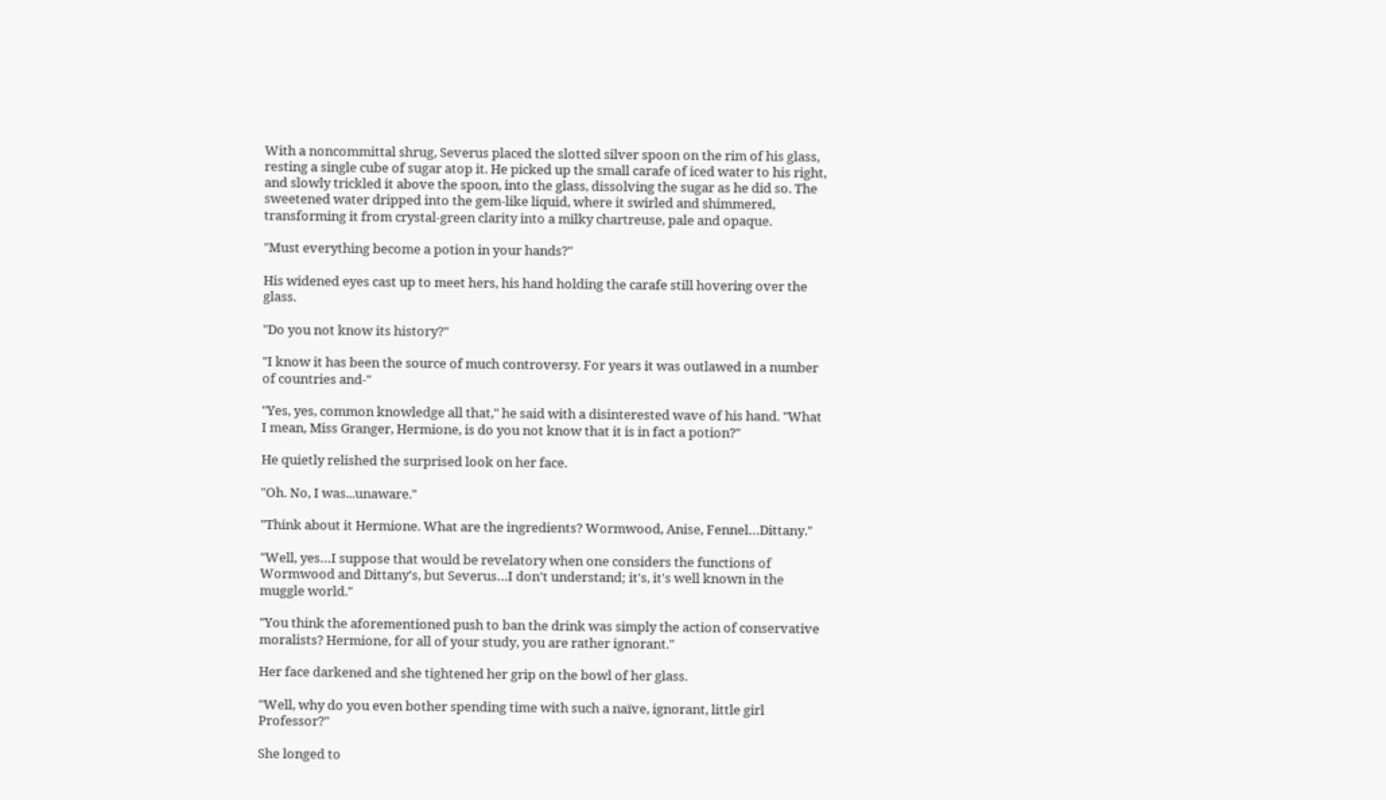With a noncommittal shrug, Severus placed the slotted silver spoon on the rim of his glass, resting a single cube of sugar atop it. He picked up the small carafe of iced water to his right, and slowly trickled it above the spoon, into the glass, dissolving the sugar as he did so. The sweetened water dripped into the gem-like liquid, where it swirled and shimmered, transforming it from crystal-green clarity into a milky chartreuse, pale and opaque.

"Must everything become a potion in your hands?"

His widened eyes cast up to meet hers, his hand holding the carafe still hovering over the glass.

"Do you not know its history?"

"I know it has been the source of much controversy. For years it was outlawed in a number of countries and-"

"Yes, yes, common knowledge all that," he said with a disinterested wave of his hand. "What I mean, Miss Granger, Hermione, is do you not know that it is in fact a potion?"

He quietly relished the surprised look on her face.

"Oh. No, I was...unaware."

"Think about it Hermione. What are the ingredients? Wormwood, Anise, Fennel…Dittany."

"Well, yes…I suppose that would be revelatory when one considers the functions of Wormwood and Dittany's, but Severus…I don't understand; it's, it's well known in the muggle world."

"You think the aforementioned push to ban the drink was simply the action of conservative moralists? Hermione, for all of your study, you are rather ignorant."

Her face darkened and she tightened her grip on the bowl of her glass.

"Well, why do you even bother spending time with such a naïve, ignorant, little girl Professor?"

She longed to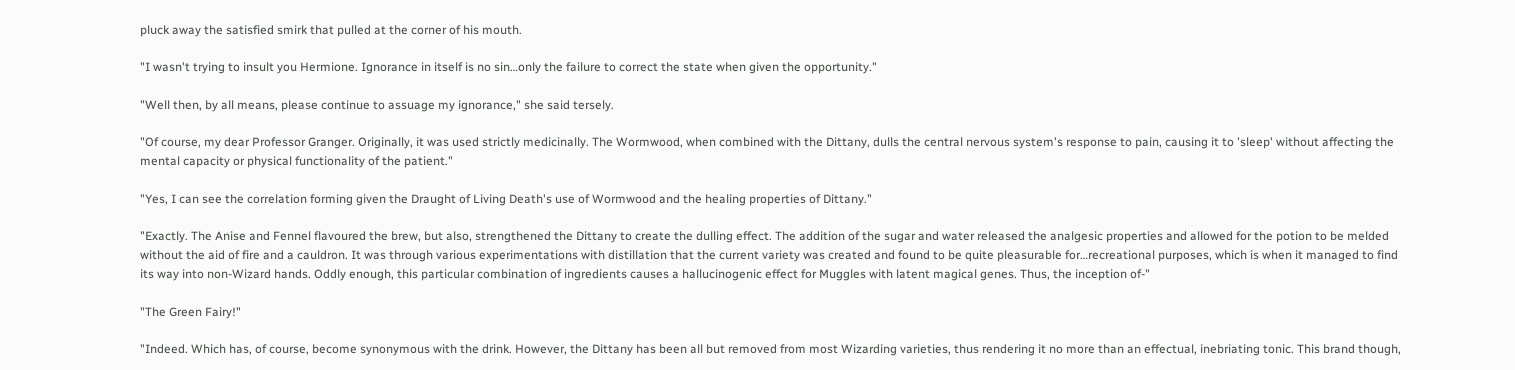pluck away the satisfied smirk that pulled at the corner of his mouth.

"I wasn't trying to insult you Hermione. Ignorance in itself is no sin…only the failure to correct the state when given the opportunity."

"Well then, by all means, please continue to assuage my ignorance," she said tersely.

"Of course, my dear Professor Granger. Originally, it was used strictly medicinally. The Wormwood, when combined with the Dittany, dulls the central nervous system's response to pain, causing it to 'sleep' without affecting the mental capacity or physical functionality of the patient."

"Yes, I can see the correlation forming given the Draught of Living Death's use of Wormwood and the healing properties of Dittany."

"Exactly. The Anise and Fennel flavoured the brew, but also, strengthened the Dittany to create the dulling effect. The addition of the sugar and water released the analgesic properties and allowed for the potion to be melded without the aid of fire and a cauldron. It was through various experimentations with distillation that the current variety was created and found to be quite pleasurable for…recreational purposes, which is when it managed to find its way into non-Wizard hands. Oddly enough, this particular combination of ingredients causes a hallucinogenic effect for Muggles with latent magical genes. Thus, the inception of-"

"The Green Fairy!"

"Indeed. Which has, of course, become synonymous with the drink. However, the Dittany has been all but removed from most Wizarding varieties, thus rendering it no more than an effectual, inebriating tonic. This brand though,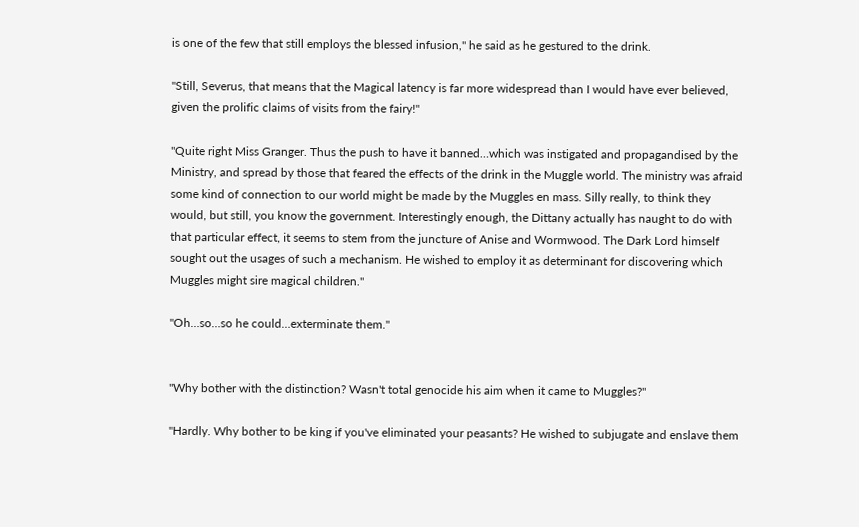is one of the few that still employs the blessed infusion," he said as he gestured to the drink.

"Still, Severus, that means that the Magical latency is far more widespread than I would have ever believed, given the prolific claims of visits from the fairy!"

"Quite right Miss Granger. Thus the push to have it banned…which was instigated and propagandised by the Ministry, and spread by those that feared the effects of the drink in the Muggle world. The ministry was afraid some kind of connection to our world might be made by the Muggles en mass. Silly really, to think they would, but still, you know the government. Interestingly enough, the Dittany actually has naught to do with that particular effect, it seems to stem from the juncture of Anise and Wormwood. The Dark Lord himself sought out the usages of such a mechanism. He wished to employ it as determinant for discovering which Muggles might sire magical children."

"Oh…so…so he could…exterminate them."


"Why bother with the distinction? Wasn't total genocide his aim when it came to Muggles?"

"Hardly. Why bother to be king if you've eliminated your peasants? He wished to subjugate and enslave them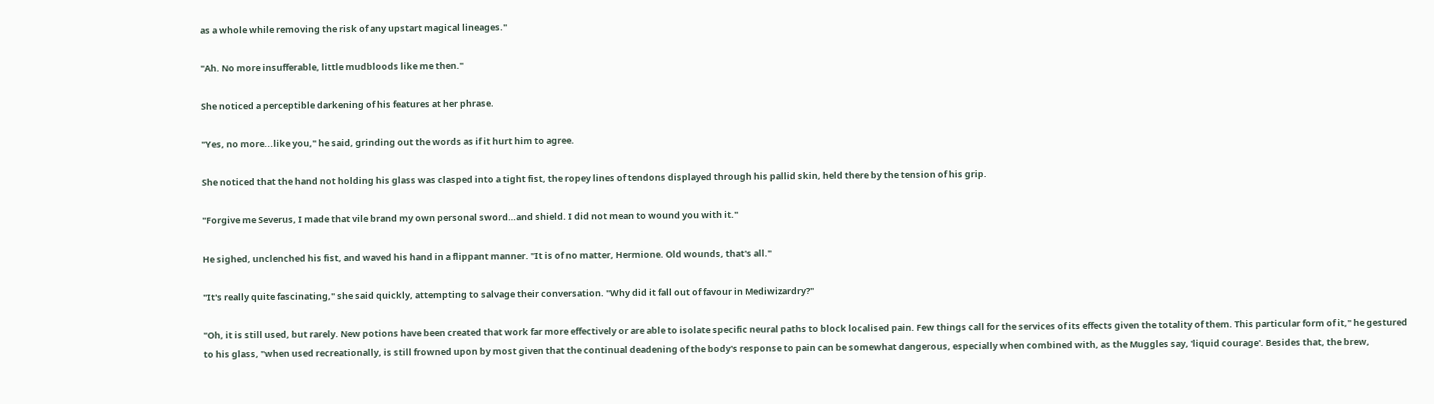as a whole while removing the risk of any upstart magical lineages."

"Ah. No more insufferable, little mudbloods like me then."

She noticed a perceptible darkening of his features at her phrase.

"Yes, no more...like you," he said, grinding out the words as if it hurt him to agree.

She noticed that the hand not holding his glass was clasped into a tight fist, the ropey lines of tendons displayed through his pallid skin, held there by the tension of his grip.

"Forgive me Severus, I made that vile brand my own personal sword…and shield. I did not mean to wound you with it."

He sighed, unclenched his fist, and waved his hand in a flippant manner. "It is of no matter, Hermione. Old wounds, that's all."

"It's really quite fascinating," she said quickly, attempting to salvage their conversation. "Why did it fall out of favour in Mediwizardry?"

"Oh, it is still used, but rarely. New potions have been created that work far more effectively or are able to isolate specific neural paths to block localised pain. Few things call for the services of its effects given the totality of them. This particular form of it," he gestured to his glass, "when used recreationally, is still frowned upon by most given that the continual deadening of the body's response to pain can be somewhat dangerous, especially when combined with, as the Muggles say, 'liquid courage'. Besides that, the brew,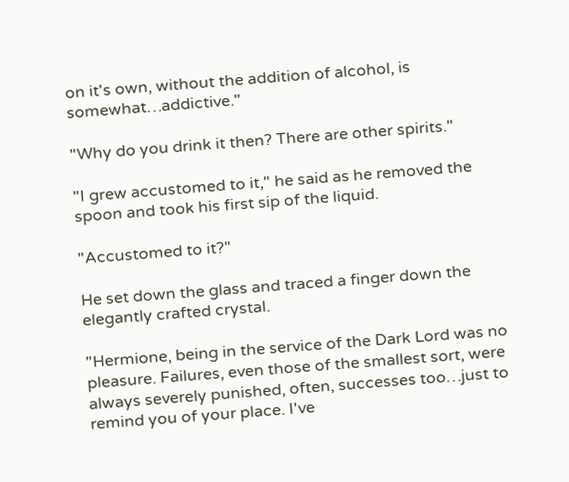on it's own, without the addition of alcohol, is somewhat…addictive."

"Why do you drink it then? There are other spirits."

"I grew accustomed to it," he said as he removed the spoon and took his first sip of the liquid.

"Accustomed to it?"

He set down the glass and traced a finger down the elegantly crafted crystal.

"Hermione, being in the service of the Dark Lord was no pleasure. Failures, even those of the smallest sort, were always severely punished, often, successes too…just to remind you of your place. I've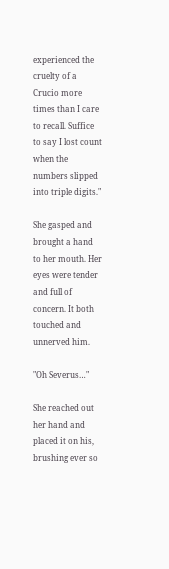experienced the cruelty of a Crucio more times than I care to recall. Suffice to say I lost count when the numbers slipped into triple digits."

She gasped and brought a hand to her mouth. Her eyes were tender and full of concern. It both touched and unnerved him.

"Oh Severus…"

She reached out her hand and placed it on his, brushing ever so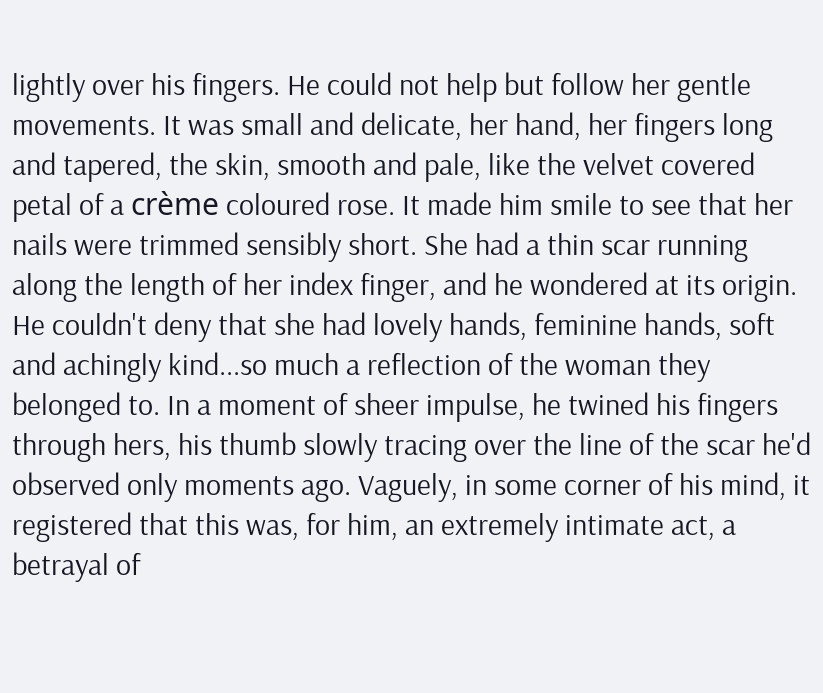lightly over his fingers. He could not help but follow her gentle movements. It was small and delicate, her hand, her fingers long and tapered, the skin, smooth and pale, like the velvet covered petal of a crème coloured rose. It made him smile to see that her nails were trimmed sensibly short. She had a thin scar running along the length of her index finger, and he wondered at its origin. He couldn't deny that she had lovely hands, feminine hands, soft and achingly kind...so much a reflection of the woman they belonged to. In a moment of sheer impulse, he twined his fingers through hers, his thumb slowly tracing over the line of the scar he'd observed only moments ago. Vaguely, in some corner of his mind, it registered that this was, for him, an extremely intimate act, a betrayal of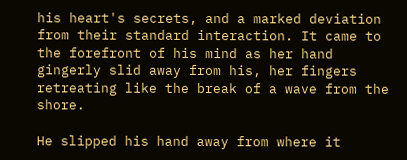his heart's secrets, and a marked deviation from their standard interaction. It came to the forefront of his mind as her hand gingerly slid away from his, her fingers retreating like the break of a wave from the shore.

He slipped his hand away from where it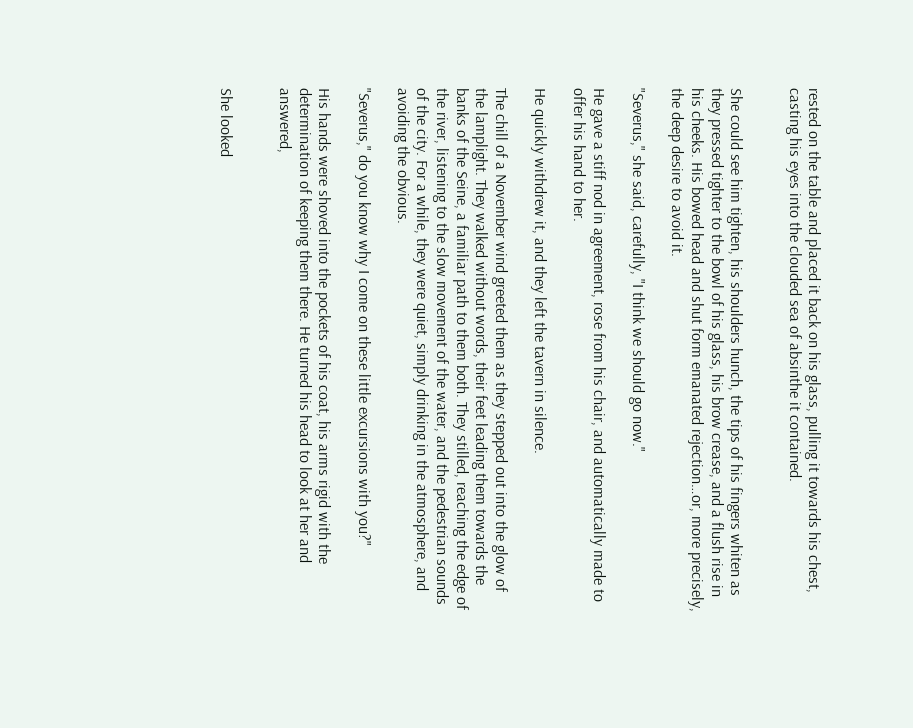rested on the table and placed it back on his glass, pulling it towards his chest, casting his eyes into the clouded sea of absinthe it contained.


She could see him tighten, his shoulders hunch, the tips of his fingers whiten as they pressed tighter to the bowl of his glass, his brow crease, and a flush rise in his cheeks. His bowed head and shut form emanated rejection…or, more precisely, the deep desire to avoid it.

"Severus," she said, carefully, "I think we should go now."

He gave a stiff nod in agreement, rose from his chair, and automatically made to offer his hand to her.

He quickly withdrew it, and they left the tavern in silence.

The chill of a November wind greeted them as they stepped out into the glow of the lamplight. They walked without words, their feet leading them towards the banks of the Seine, a familiar path to them both. They stilled, reaching the edge of the river, listening to the slow movement of the water, and the pedestrian sounds of the city. For a while, they were quiet, simply drinking in the atmosphere, and avoiding the obvious.

"Severus," do you know why I come on these little excursions with you?"

His hands were shoved into the pockets of his coat, his arms rigid with the determination of keeping them there. He turned his head to look at her and answered,


She looked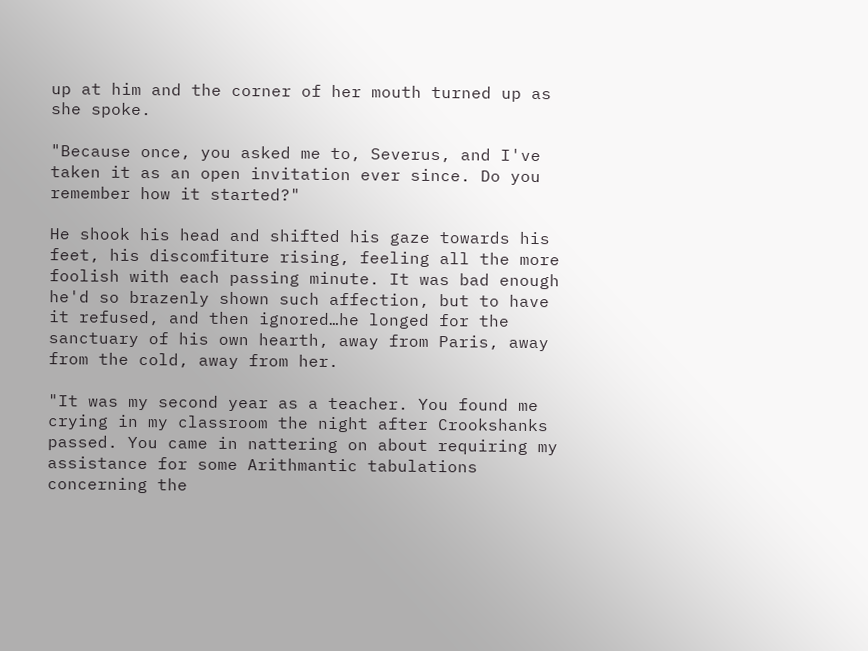up at him and the corner of her mouth turned up as she spoke.

"Because once, you asked me to, Severus, and I've taken it as an open invitation ever since. Do you remember how it started?"

He shook his head and shifted his gaze towards his feet, his discomfiture rising, feeling all the more foolish with each passing minute. It was bad enough he'd so brazenly shown such affection, but to have it refused, and then ignored…he longed for the sanctuary of his own hearth, away from Paris, away from the cold, away from her.

"It was my second year as a teacher. You found me crying in my classroom the night after Crookshanks passed. You came in nattering on about requiring my assistance for some Arithmantic tabulations concerning the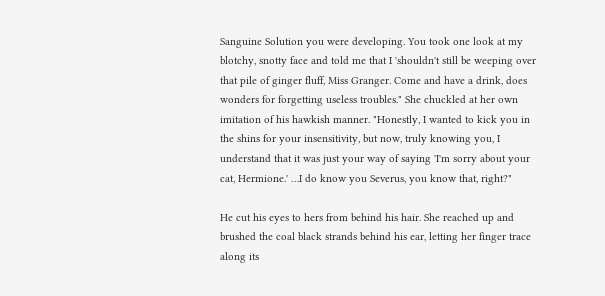Sanguine Solution you were developing. You took one look at my blotchy, snotty face and told me that I 'shouldn't still be weeping over that pile of ginger fluff, Miss Granger. Come and have a drink, does wonders for forgetting useless troubles." She chuckled at her own imitation of his hawkish manner. "Honestly, I wanted to kick you in the shins for your insensitivity, but now, truly knowing you, I understand that it was just your way of saying 'I'm sorry about your cat, Hermione.' …I do know you Severus, you know that, right?"

He cut his eyes to hers from behind his hair. She reached up and brushed the coal black strands behind his ear, letting her finger trace along its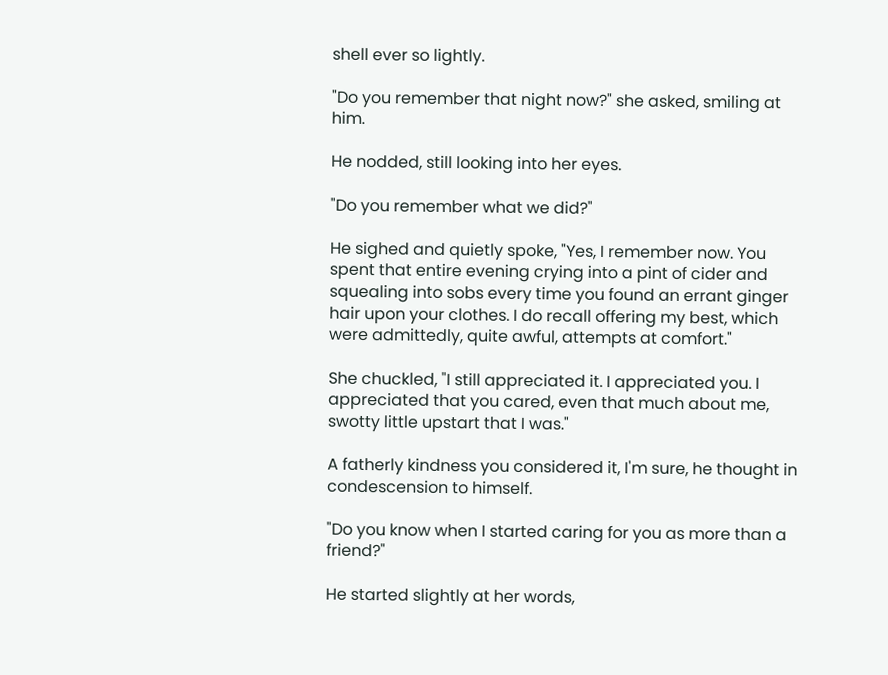shell ever so lightly.

"Do you remember that night now?" she asked, smiling at him.

He nodded, still looking into her eyes.

"Do you remember what we did?"

He sighed and quietly spoke, "Yes, I remember now. You spent that entire evening crying into a pint of cider and squealing into sobs every time you found an errant ginger hair upon your clothes. I do recall offering my best, which were admittedly, quite awful, attempts at comfort."

She chuckled, "I still appreciated it. I appreciated you. I appreciated that you cared, even that much about me, swotty little upstart that I was."

A fatherly kindness you considered it, I'm sure, he thought in condescension to himself.

"Do you know when I started caring for you as more than a friend?"

He started slightly at her words,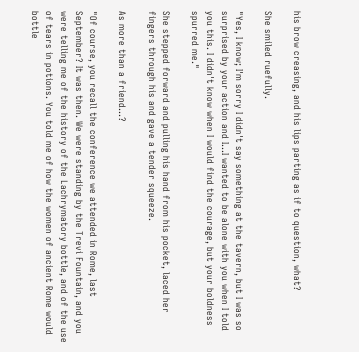his brow creasing, and his lips parting as if to question, what?

She smiled ruefully.

"Yes, I know; I'm sorry I didn't say something at the tavern, but I was so surprised by your action and I…I wanted to be alone with you when I told you this. I didn't know when I would find the courage, but your boldness spurred me."

She stepped forward and pulling his hand from his pocket, laced her fingers through his and gave a tender squeeze.

As more than a friend…?

"Of course, you recall the conference we attended in Rome, last September? It was then. We were standing by the Trevi Fountain, and you were telling me of the history of the Lachrymatory bottle, and of the use of tears in potions. You told me of how the women of ancient Rome would bottle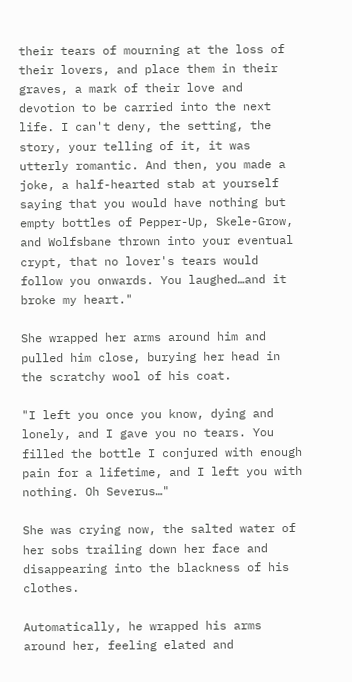their tears of mourning at the loss of their lovers, and place them in their graves, a mark of their love and devotion to be carried into the next life. I can't deny, the setting, the story, your telling of it, it was utterly romantic. And then, you made a joke, a half-hearted stab at yourself saying that you would have nothing but empty bottles of Pepper-Up, Skele-Grow, and Wolfsbane thrown into your eventual crypt, that no lover's tears would follow you onwards. You laughed…and it broke my heart."

She wrapped her arms around him and pulled him close, burying her head in the scratchy wool of his coat.

"I left you once you know, dying and lonely, and I gave you no tears. You filled the bottle I conjured with enough pain for a lifetime, and I left you with nothing. Oh Severus…"

She was crying now, the salted water of her sobs trailing down her face and disappearing into the blackness of his clothes.

Automatically, he wrapped his arms around her, feeling elated and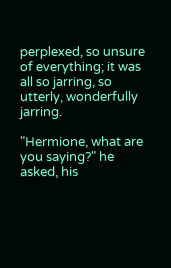perplexed, so unsure of everything; it was all so jarring, so utterly, wonderfully jarring.

"Hermione, what are you saying?" he asked, his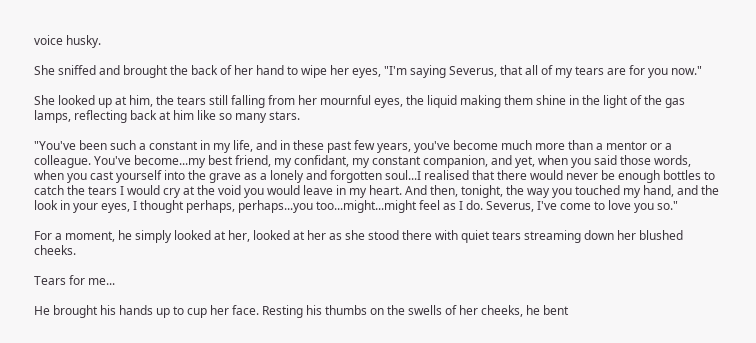voice husky.

She sniffed and brought the back of her hand to wipe her eyes, "I'm saying Severus, that all of my tears are for you now."

She looked up at him, the tears still falling from her mournful eyes, the liquid making them shine in the light of the gas lamps, reflecting back at him like so many stars.

"You've been such a constant in my life, and in these past few years, you've become much more than a mentor or a colleague. You've become...my best friend, my confidant, my constant companion, and yet, when you said those words, when you cast yourself into the grave as a lonely and forgotten soul...I realised that there would never be enough bottles to catch the tears I would cry at the void you would leave in my heart. And then, tonight, the way you touched my hand, and the look in your eyes, I thought perhaps, perhaps...you too...might...might feel as I do. Severus, I've come to love you so."

For a moment, he simply looked at her, looked at her as she stood there with quiet tears streaming down her blushed cheeks.

Tears for me...

He brought his hands up to cup her face. Resting his thumbs on the swells of her cheeks, he bent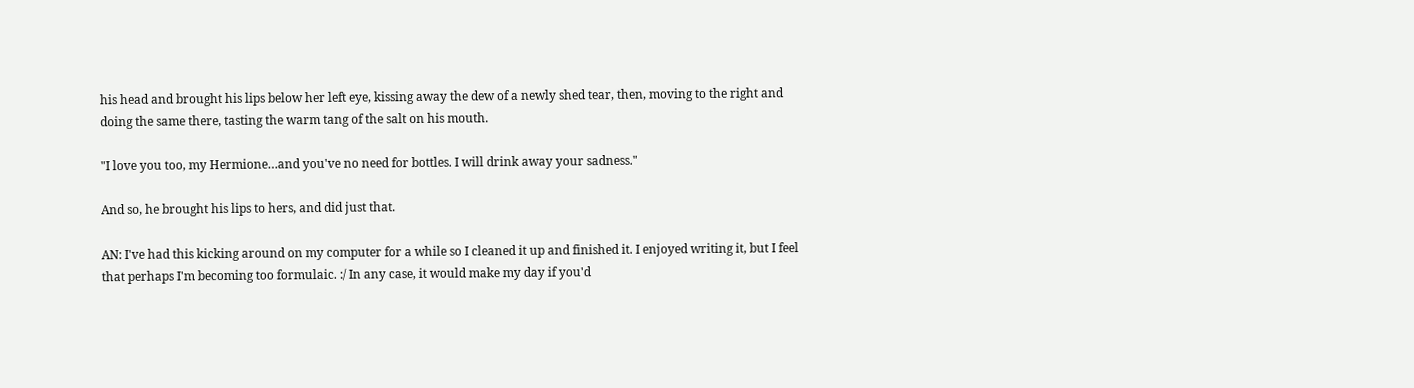his head and brought his lips below her left eye, kissing away the dew of a newly shed tear, then, moving to the right and doing the same there, tasting the warm tang of the salt on his mouth.

"I love you too, my Hermione…and you've no need for bottles. I will drink away your sadness."

And so, he brought his lips to hers, and did just that.

AN: I've had this kicking around on my computer for a while so I cleaned it up and finished it. I enjoyed writing it, but I feel that perhaps I'm becoming too formulaic. :/ In any case, it would make my day if you'd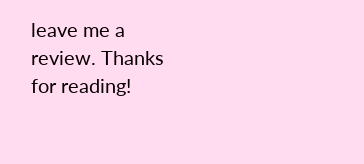leave me a review. Thanks for reading!